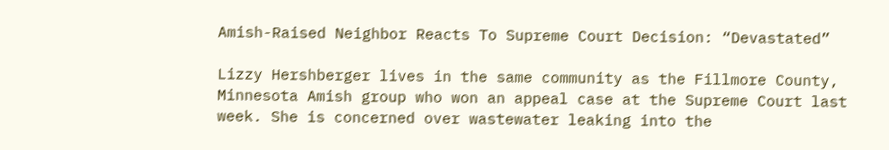Amish-Raised Neighbor Reacts To Supreme Court Decision: “Devastated”

Lizzy Hershberger lives in the same community as the Fillmore County, Minnesota Amish group who won an appeal case at the Supreme Court last week. She is concerned over wastewater leaking into the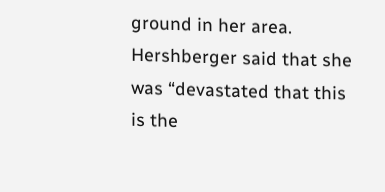ground in her area. Hershberger said that she was “devastated that this is the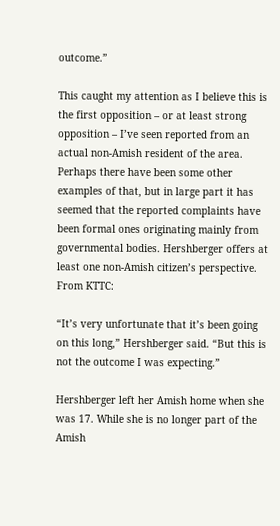outcome.”

This caught my attention as I believe this is the first opposition – or at least strong opposition – I’ve seen reported from an actual non-Amish resident of the area. Perhaps there have been some other examples of that, but in large part it has seemed that the reported complaints have been formal ones originating mainly from governmental bodies. Hershberger offers at least one non-Amish citizen’s perspective. From KTTC:

“It’s very unfortunate that it’s been going on this long,” Hershberger said. “But this is not the outcome I was expecting.”

Hershberger left her Amish home when she was 17. While she is no longer part of the Amish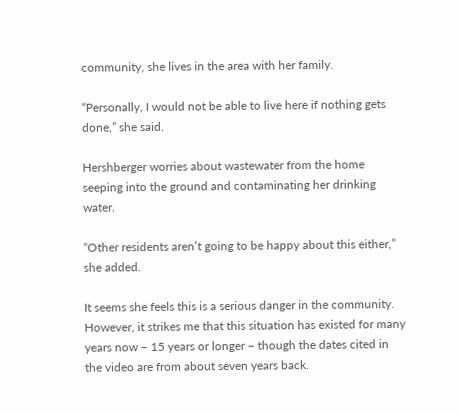community, she lives in the area with her family.

“Personally, I would not be able to live here if nothing gets done,” she said.

Hershberger worries about wastewater from the home seeping into the ground and contaminating her drinking water.

“Other residents aren’t going to be happy about this either,” she added.

It seems she feels this is a serious danger in the community. However, it strikes me that this situation has existed for many years now – 15 years or longer – though the dates cited in the video are from about seven years back.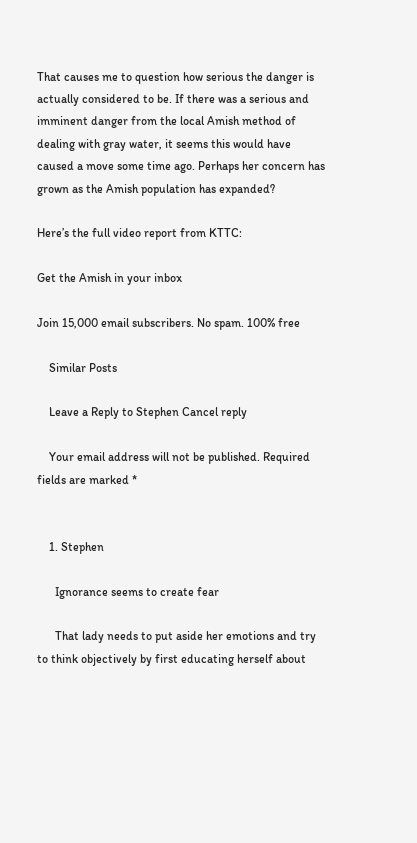That causes me to question how serious the danger is actually considered to be. If there was a serious and imminent danger from the local Amish method of dealing with gray water, it seems this would have caused a move some time ago. Perhaps her concern has grown as the Amish population has expanded?

Here’s the full video report from KTTC:

Get the Amish in your inbox

Join 15,000 email subscribers. No spam. 100% free

    Similar Posts

    Leave a Reply to Stephen Cancel reply

    Your email address will not be published. Required fields are marked *


    1. Stephen

      Ignorance seems to create fear

      That lady needs to put aside her emotions and try to think objectively by first educating herself about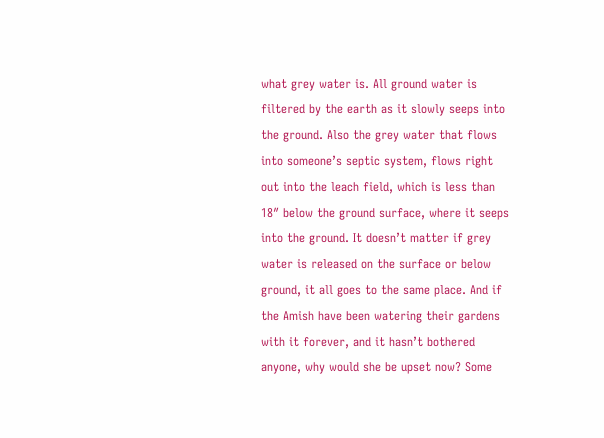what grey water is. All ground water is filtered by the earth as it slowly seeps into the ground. Also the grey water that flows into someone’s septic system, flows right out into the leach field, which is less than 18″ below the ground surface, where it seeps into the ground. It doesn’t matter if grey water is released on the surface or below ground, it all goes to the same place. And if the Amish have been watering their gardens with it forever, and it hasn’t bothered anyone, why would she be upset now? Some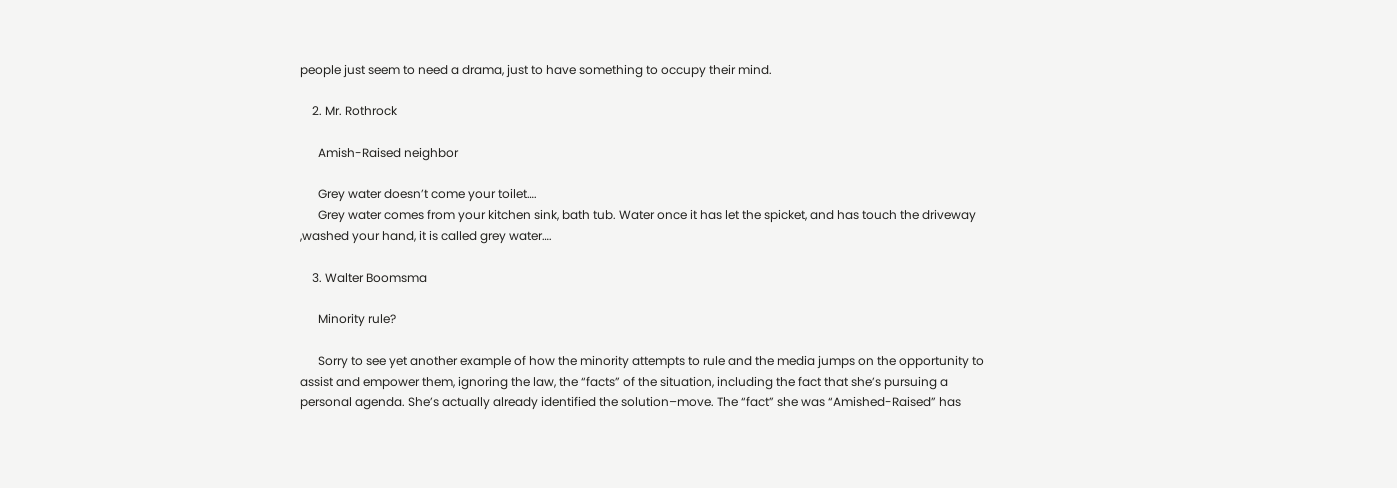people just seem to need a drama, just to have something to occupy their mind.

    2. Mr. Rothrock

      Amish-Raised neighbor

      Grey water doesn’t come your toilet….
      Grey water comes from your kitchen sink, bath tub. Water once it has let the spicket, and has touch the driveway ,washed your hand, it is called grey water….

    3. Walter Boomsma

      Minority rule?

      Sorry to see yet another example of how the minority attempts to rule and the media jumps on the opportunity to assist and empower them, ignoring the law, the “facts” of the situation, including the fact that she’s pursuing a personal agenda. She’s actually already identified the solution–move. The “fact” she was “Amished-Raised” has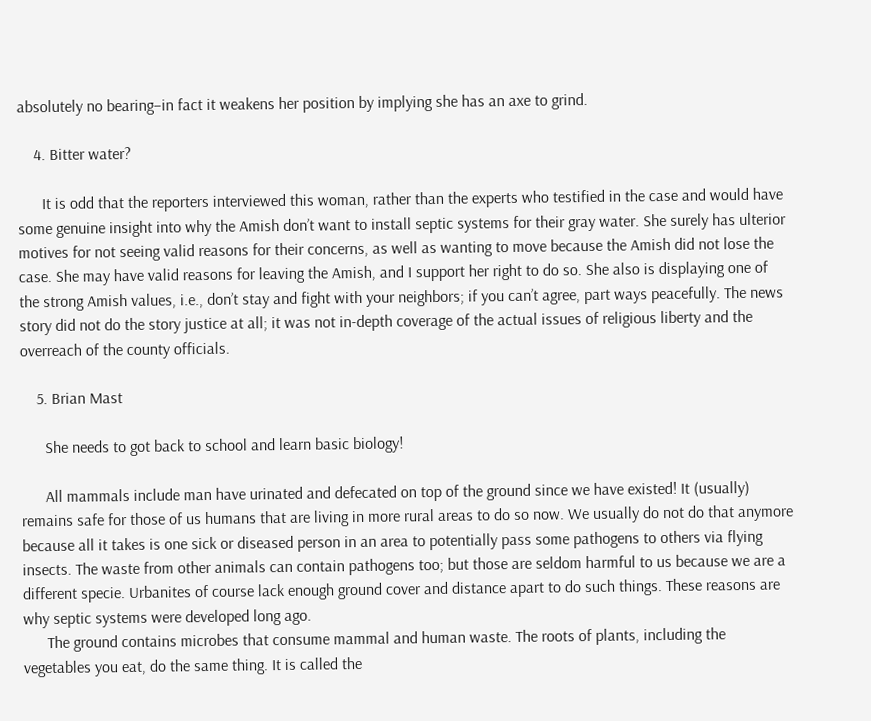absolutely no bearing–in fact it weakens her position by implying she has an axe to grind.

    4. Bitter water?

      It is odd that the reporters interviewed this woman, rather than the experts who testified in the case and would have some genuine insight into why the Amish don’t want to install septic systems for their gray water. She surely has ulterior motives for not seeing valid reasons for their concerns, as well as wanting to move because the Amish did not lose the case. She may have valid reasons for leaving the Amish, and I support her right to do so. She also is displaying one of the strong Amish values, i.e., don’t stay and fight with your neighbors; if you can’t agree, part ways peacefully. The news story did not do the story justice at all; it was not in-depth coverage of the actual issues of religious liberty and the overreach of the county officials.

    5. Brian Mast

      She needs to got back to school and learn basic biology!

      All mammals include man have urinated and defecated on top of the ground since we have existed! It (usually) remains safe for those of us humans that are living in more rural areas to do so now. We usually do not do that anymore because all it takes is one sick or diseased person in an area to potentially pass some pathogens to others via flying insects. The waste from other animals can contain pathogens too; but those are seldom harmful to us because we are a different specie. Urbanites of course lack enough ground cover and distance apart to do such things. These reasons are why septic systems were developed long ago.
      The ground contains microbes that consume mammal and human waste. The roots of plants, including the vegetables you eat, do the same thing. It is called the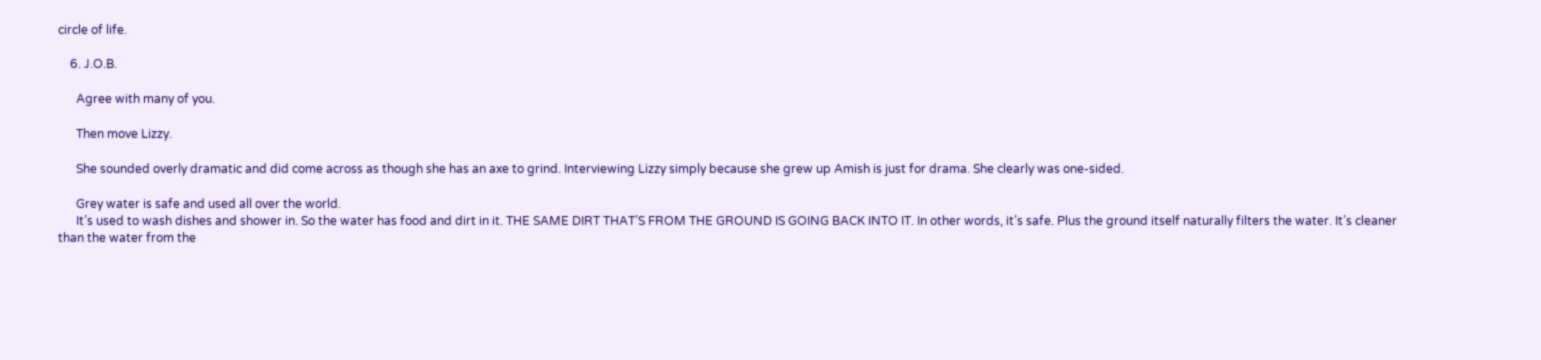circle of life.

    6. J.O.B.

      Agree with many of you.

      Then move Lizzy.

      She sounded overly dramatic and did come across as though she has an axe to grind. Interviewing Lizzy simply because she grew up Amish is just for drama. She clearly was one-sided.

      Grey water is safe and used all over the world.
      It’s used to wash dishes and shower in. So the water has food and dirt in it. THE SAME DIRT THAT’S FROM THE GROUND IS GOING BACK INTO IT. In other words, it’s safe. Plus the ground itself naturally filters the water. It’s cleaner than the water from the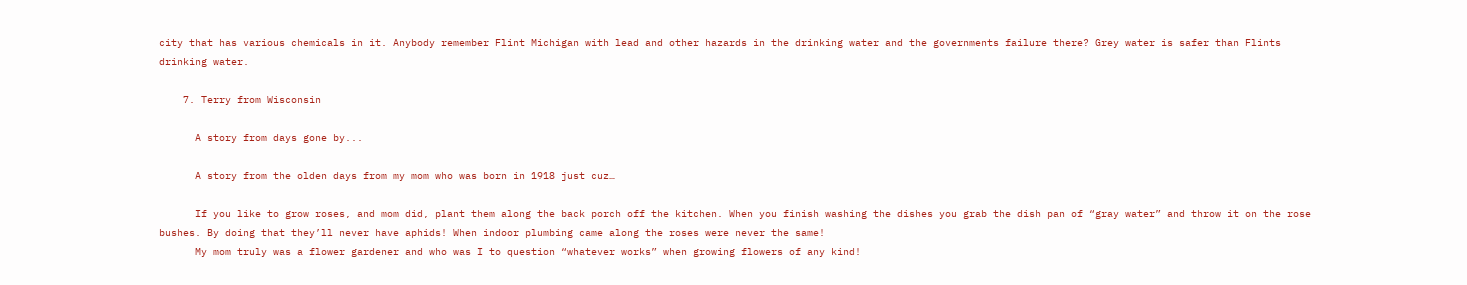city that has various chemicals in it. Anybody remember Flint Michigan with lead and other hazards in the drinking water and the governments failure there? Grey water is safer than Flints drinking water.

    7. Terry from Wisconsin

      A story from days gone by...

      A story from the olden days from my mom who was born in 1918 just cuz…

      If you like to grow roses, and mom did, plant them along the back porch off the kitchen. When you finish washing the dishes you grab the dish pan of “gray water” and throw it on the rose bushes. By doing that they’ll never have aphids! When indoor plumbing came along the roses were never the same!
      My mom truly was a flower gardener and who was I to question “whatever works” when growing flowers of any kind!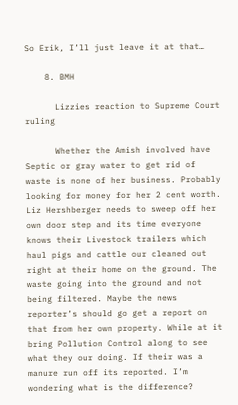So Erik, I’ll just leave it at that…

    8. BMH

      Lizzies reaction to Supreme Court ruling

      Whether the Amish involved have Septic or gray water to get rid of waste is none of her business. Probably looking for money for her 2 cent worth. Liz Hershberger needs to sweep off her own door step and its time everyone knows their Livestock trailers which haul pigs and cattle our cleaned out right at their home on the ground. The waste going into the ground and not being filtered. Maybe the news reporter’s should go get a report on that from her own property. While at it bring Pollution Control along to see what they our doing. If their was a manure run off its reported. I’m wondering what is the difference?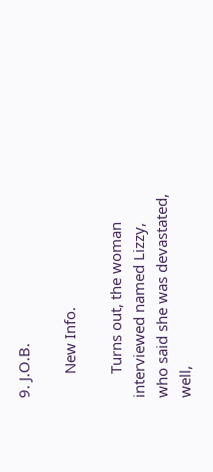9. J.O.B.

      New Info.

      Turns out, the woman interviewed named Lizzy, who said she was devastated, well,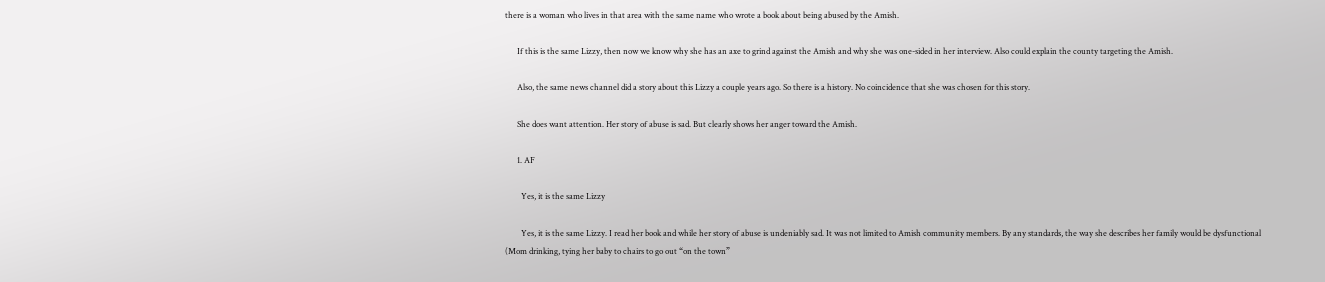there is a woman who lives in that area with the same name who wrote a book about being abused by the Amish.

      If this is the same Lizzy, then now we know why she has an axe to grind against the Amish and why she was one-sided in her interview. Also could explain the county targeting the Amish.

      Also, the same news channel did a story about this Lizzy a couple years ago. So there is a history. No coincidence that she was chosen for this story.

      She does want attention. Her story of abuse is sad. But clearly shows her anger toward the Amish.

      1. AF

        Yes, it is the same Lizzy

        Yes, it is the same Lizzy. I read her book and while her story of abuse is undeniably sad. It was not limited to Amish community members. By any standards, the way she describes her family would be dysfunctional (Mom drinking, tying her baby to chairs to go out “on the town”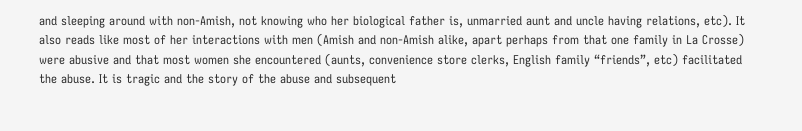and sleeping around with non-Amish, not knowing who her biological father is, unmarried aunt and uncle having relations, etc). It also reads like most of her interactions with men (Amish and non-Amish alike, apart perhaps from that one family in La Crosse) were abusive and that most women she encountered (aunts, convenience store clerks, English family “friends”, etc) facilitated the abuse. It is tragic and the story of the abuse and subsequent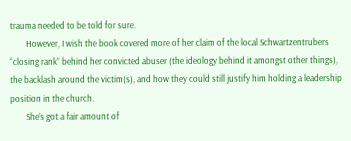trauma needed to be told for sure.
        However, I wish the book covered more of her claim of the local Schwartzentrubers “closing rank” behind her convicted abuser (the ideology behind it amongst other things), the backlash around the victim(s), and how they could still justify him holding a leadership position in the church.
        She’s got a fair amount of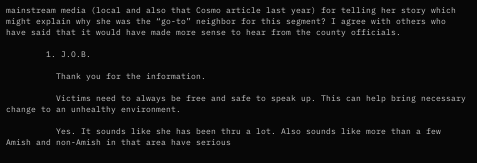mainstream media (local and also that Cosmo article last year) for telling her story which might explain why she was the “go-to” neighbor for this segment? I agree with others who have said that it would have made more sense to hear from the county officials.

        1. J.O.B.

          Thank you for the information.

          Victims need to always be free and safe to speak up. This can help bring necessary change to an unhealthy environment.

          Yes. It sounds like she has been thru a lot. Also sounds like more than a few Amish and non-Amish in that area have serious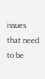issues that need to be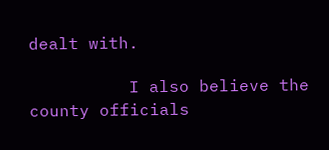dealt with.

          I also believe the county officials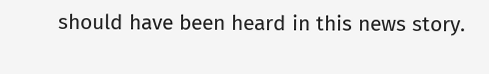should have been heard in this news story.